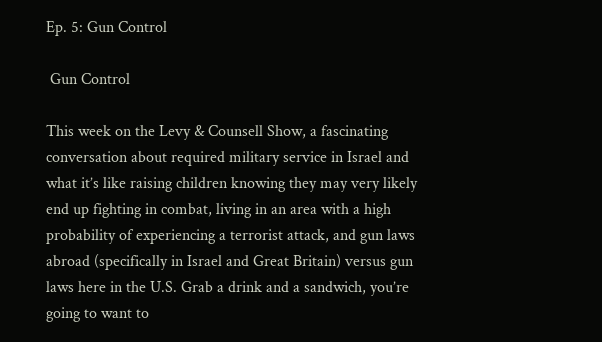Ep. 5: Gun Control

 Gun Control

This week on the Levy & Counsell Show, a fascinating conversation about required military service in Israel and what it’s like raising children knowing they may very likely end up fighting in combat, living in an area with a high probability of experiencing a terrorist attack, and gun laws abroad (specifically in Israel and Great Britain) versus gun laws here in the U.S. Grab a drink and a sandwich, you’re going to want to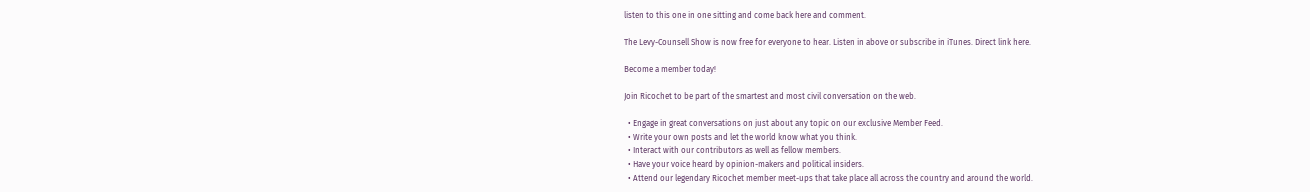listen to this one in one sitting and come back here and comment.

The Levy-Counsell Show is now free for everyone to hear. Listen in above or subscribe in iTunes. Direct link here.

Become a member today!

Join Ricochet to be part of the smartest and most civil conversation on the web.

  • Engage in great conversations on just about any topic on our exclusive Member Feed.
  • Write your own posts and let the world know what you think.
  • Interact with our contributors as well as fellow members.
  • Have your voice heard by opinion-makers and political insiders.
  • Attend our legendary Ricochet member meet-ups that take place all across the country and around the world.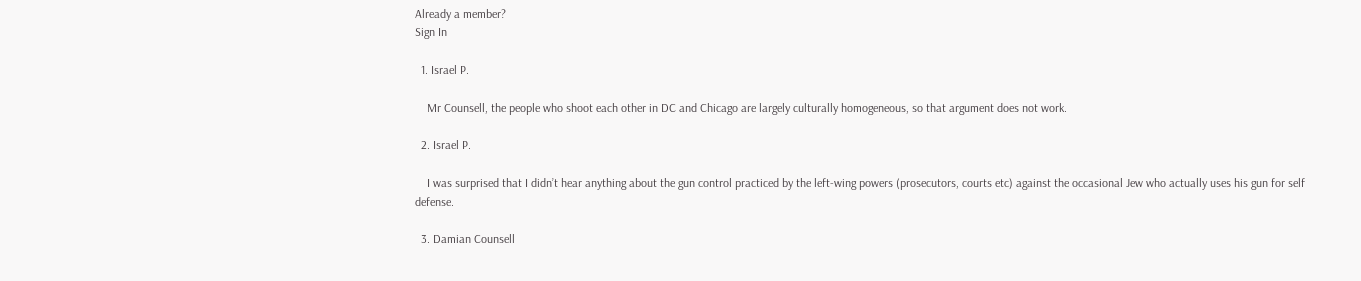Already a member?
Sign In

  1. Israel P.

    Mr Counsell, the people who shoot each other in DC and Chicago are largely culturally homogeneous, so that argument does not work.

  2. Israel P.

    I was surprised that I didn’t hear anything about the gun control practiced by the left-wing powers (prosecutors, courts etc) against the occasional Jew who actually uses his gun for self defense.

  3. Damian Counsell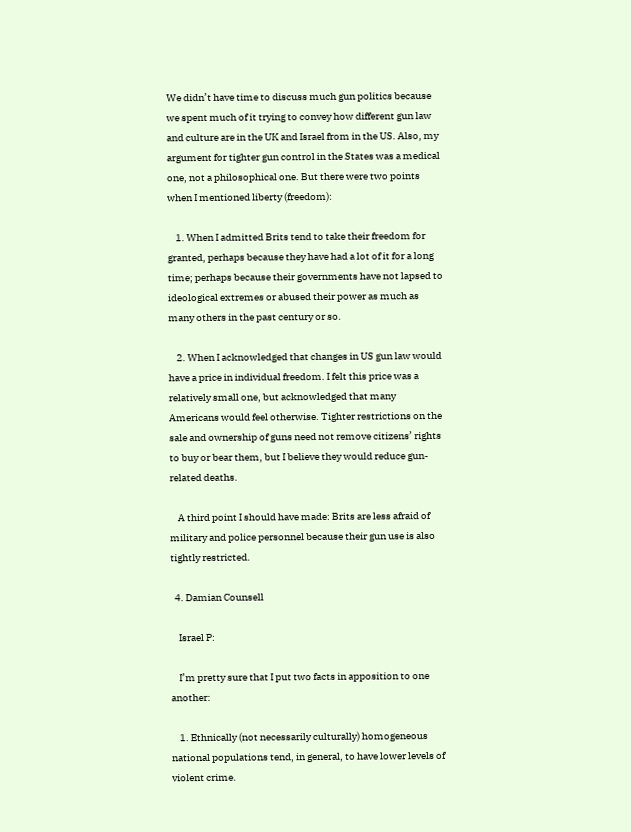We didn’t have time to discuss much gun politics because we spent much of it trying to convey how different gun law and culture are in the UK and Israel from in the US. Also, my argument for tighter gun control in the States was a medical one, not a philosophical one. But there were two points when I mentioned liberty (freedom):

    1. When I admitted Brits tend to take their freedom for granted, perhaps because they have had a lot of it for a long time; perhaps because their governments have not lapsed to ideological extremes or abused their power as much as many others in the past century or so.

    2. When I acknowledged that changes in US gun law would have a price in individual freedom. I felt this price was a relatively small one, but acknowledged that many Americans would feel otherwise. Tighter restrictions on the sale and ownership of guns need not remove citizens’ rights to buy or bear them, but I believe they would reduce gun-related deaths.

    A third point I should have made: Brits are less afraid of military and police personnel because their gun use is also tightly restricted.

  4. Damian Counsell

    Israel P:

    I’m pretty sure that I put two facts in apposition to one another:

    1. Ethnically (not necessarily culturally) homogeneous national populations tend, in general, to have lower levels of violent crime.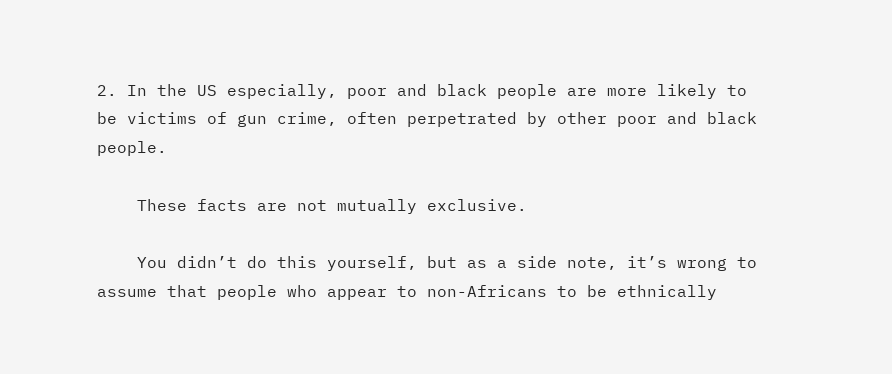2. In the US especially, poor and black people are more likely to be victims of gun crime, often perpetrated by other poor and black people.

    These facts are not mutually exclusive.

    You didn’t do this yourself, but as a side note, it’s wrong to assume that people who appear to non-Africans to be ethnically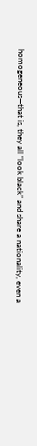homogeneous—that is, they all “look black” and share a nationality, even a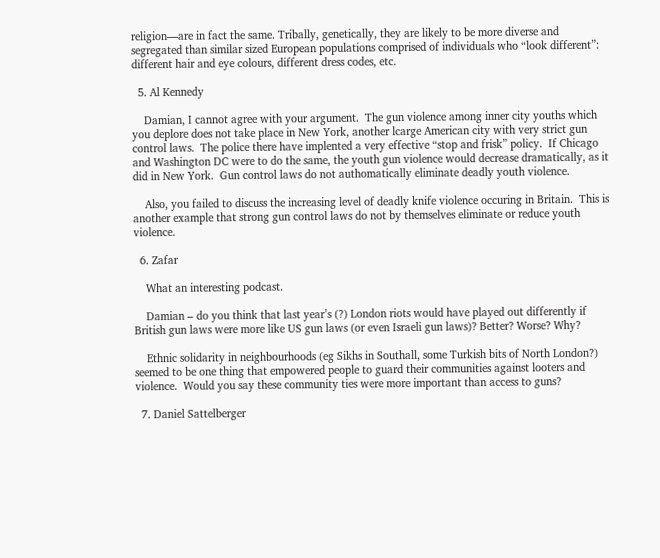religion—are in fact the same. Tribally, genetically, they are likely to be more diverse and segregated than similar sized European populations comprised of individuals who “look different”: different hair and eye colours, different dress codes, etc.

  5. Al Kennedy

    Damian, I cannot agree with your argument.  The gun violence among inner city youths which you deplore does not take place in New York, another lcarge American city with very strict gun control laws.  The police there have implented a very effective “stop and frisk” policy.  If Chicago and Washington DC were to do the same, the youth gun violence would decrease dramatically, as it did in New York.  Gun control laws do not authomatically eliminate deadly youth violence.

    Also, you failed to discuss the increasing level of deadly knife violence occuring in Britain.  This is another example that strong gun control laws do not by themselves eliminate or reduce youth violence.

  6. Zafar

    What an interesting podcast.

    Damian – do you think that last year’s (?) London riots would have played out differently if British gun laws were more like US gun laws (or even Israeli gun laws)? Better? Worse? Why?

    Ethnic solidarity in neighbourhoods (eg Sikhs in Southall, some Turkish bits of North London?) seemed to be one thing that empowered people to guard their communities against looters and violence.  Would you say these community ties were more important than access to guns?

  7. Daniel Sattelberger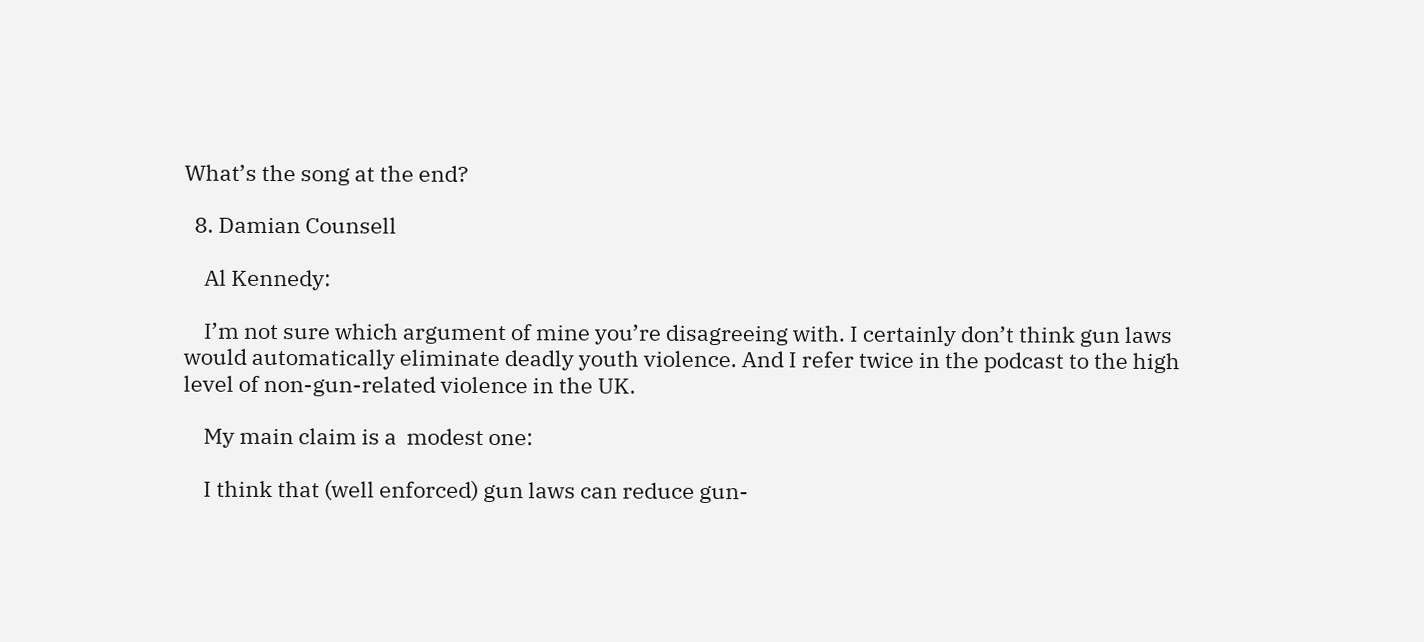What’s the song at the end?

  8. Damian Counsell

    Al Kennedy:

    I’m not sure which argument of mine you’re disagreeing with. I certainly don’t think gun laws would automatically eliminate deadly youth violence. And I refer twice in the podcast to the high level of non-gun-related violence in the UK.

    My main claim is a  modest one:

    I think that (well enforced) gun laws can reduce gun-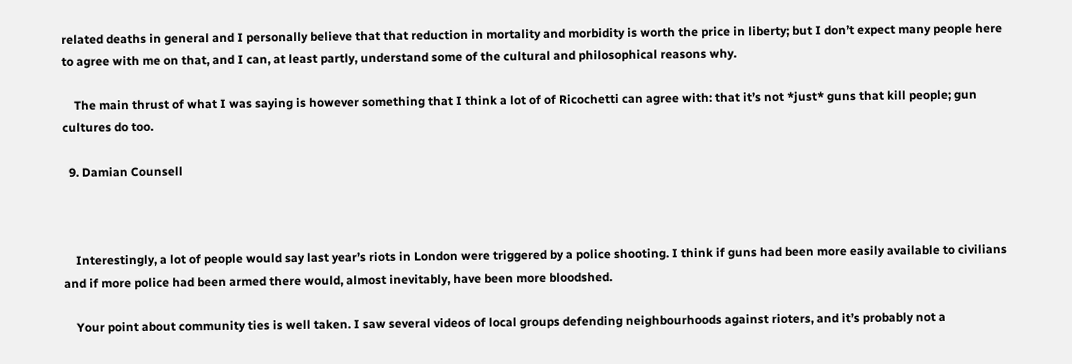related deaths in general and I personally believe that that reduction in mortality and morbidity is worth the price in liberty; but I don’t expect many people here to agree with me on that, and I can, at least partly, understand some of the cultural and philosophical reasons why.

    The main thrust of what I was saying is however something that I think a lot of of Ricochetti can agree with: that it’s not *just* guns that kill people; gun cultures do too.

  9. Damian Counsell



    Interestingly, a lot of people would say last year’s riots in London were triggered by a police shooting. I think if guns had been more easily available to civilians and if more police had been armed there would, almost inevitably, have been more bloodshed.

    Your point about community ties is well taken. I saw several videos of local groups defending neighbourhoods against rioters, and it’s probably not a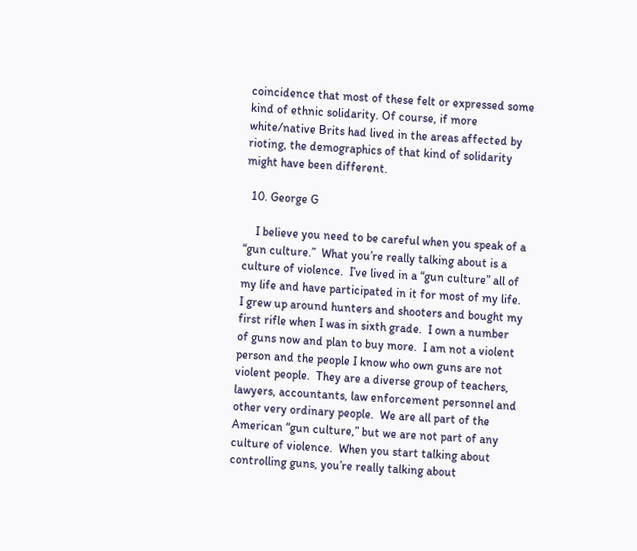coincidence that most of these felt or expressed some kind of ethnic solidarity. Of course, if more white/native Brits had lived in the areas affected by rioting, the demographics of that kind of solidarity might have been different.

  10. George G

    I believe you need to be careful when you speak of a “gun culture.”  What you’re really talking about is a culture of violence.  I’ve lived in a “gun culture” all of my life and have participated in it for most of my life.  I grew up around hunters and shooters and bought my first rifle when I was in sixth grade.  I own a number of guns now and plan to buy more.  I am not a violent person and the people I know who own guns are not violent people.  They are a diverse group of teachers, lawyers, accountants, law enforcement personnel and other very ordinary people.  We are all part of the American “gun culture,” but we are not part of any culture of violence.  When you start talking about controlling guns, you’re really talking about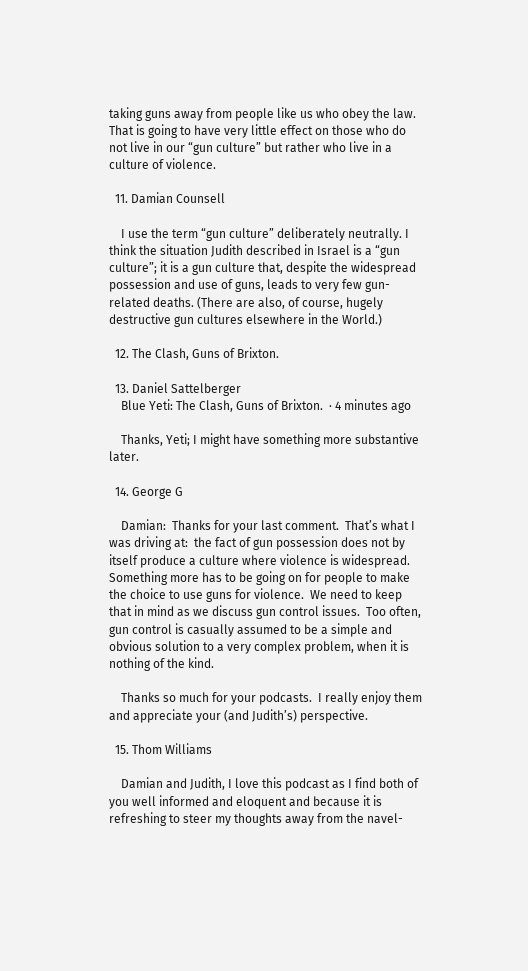taking guns away from people like us who obey the law.  That is going to have very little effect on those who do not live in our “gun culture” but rather who live in a culture of violence.

  11. Damian Counsell

    I use the term “gun culture” deliberately neutrally. I think the situation Judith described in Israel is a “gun culture”; it is a gun culture that, despite the widespread possession and use of guns, leads to very few gun-related deaths. (There are also, of course, hugely destructive gun cultures elsewhere in the World.)

  12. The Clash, Guns of Brixton.

  13. Daniel Sattelberger
    Blue Yeti: The Clash, Guns of Brixton.  · 4 minutes ago

    Thanks, Yeti; I might have something more substantive later.

  14. George G

    Damian:  Thanks for your last comment.  That’s what I was driving at:  the fact of gun possession does not by itself produce a culture where violence is widespread.  Something more has to be going on for people to make the choice to use guns for violence.  We need to keep that in mind as we discuss gun control issues.  Too often, gun control is casually assumed to be a simple and obvious solution to a very complex problem, when it is nothing of the kind.

    Thanks so much for your podcasts.  I really enjoy them and appreciate your (and Judith’s) perspective.

  15. Thom Williams

    Damian and Judith, I love this podcast as I find both of you well informed and eloquent and because it is refreshing to steer my thoughts away from the navel-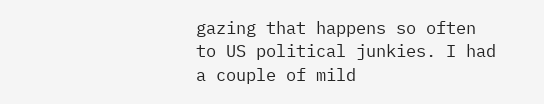gazing that happens so often to US political junkies. I had a couple of mild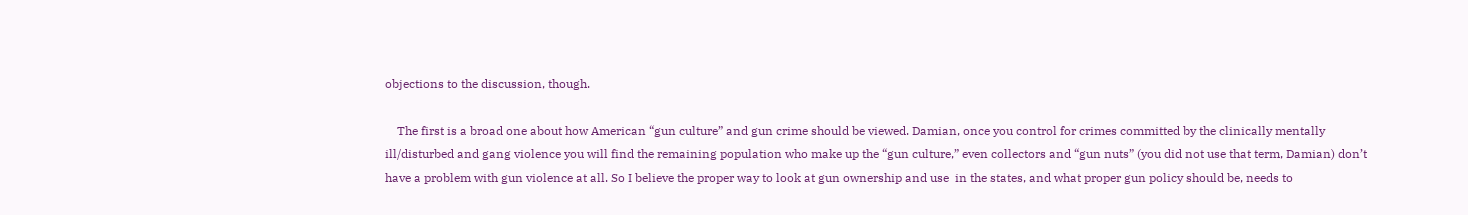objections to the discussion, though.

    The first is a broad one about how American “gun culture” and gun crime should be viewed. Damian, once you control for crimes committed by the clinically mentally ill/disturbed and gang violence you will find the remaining population who make up the “gun culture,” even collectors and “gun nuts” (you did not use that term, Damian) don’t have a problem with gun violence at all. So I believe the proper way to look at gun ownership and use  in the states, and what proper gun policy should be, needs to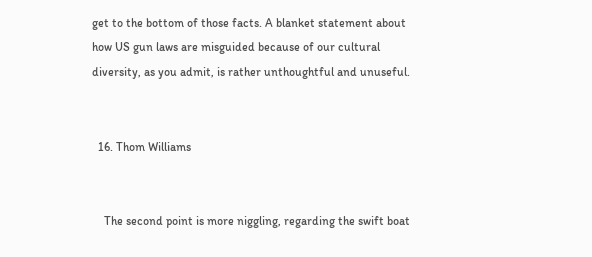get to the bottom of those facts. A blanket statement about how US gun laws are misguided because of our cultural diversity, as you admit, is rather unthoughtful and unuseful.


  16. Thom Williams


    The second point is more niggling, regarding the swift boat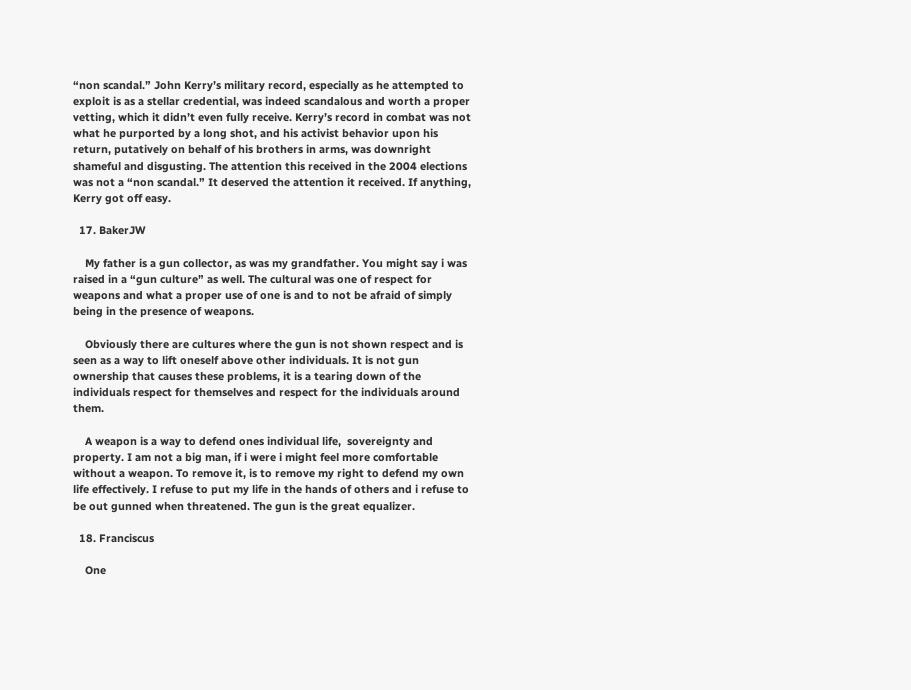“non scandal.” John Kerry’s military record, especially as he attempted to exploit is as a stellar credential, was indeed scandalous and worth a proper vetting, which it didn’t even fully receive. Kerry’s record in combat was not what he purported by a long shot, and his activist behavior upon his return, putatively on behalf of his brothers in arms, was downright shameful and disgusting. The attention this received in the 2004 elections was not a “non scandal.” It deserved the attention it received. If anything, Kerry got off easy.

  17. BakerJW

    My father is a gun collector, as was my grandfather. You might say i was raised in a “gun culture” as well. The cultural was one of respect for weapons and what a proper use of one is and to not be afraid of simply being in the presence of weapons.

    Obviously there are cultures where the gun is not shown respect and is seen as a way to lift oneself above other individuals. It is not gun ownership that causes these problems, it is a tearing down of the individuals respect for themselves and respect for the individuals around them.

    A weapon is a way to defend ones individual life,  sovereignty and property. I am not a big man, if i were i might feel more comfortable without a weapon. To remove it, is to remove my right to defend my own life effectively. I refuse to put my life in the hands of others and i refuse to be out gunned when threatened. The gun is the great equalizer.

  18. Franciscus

    One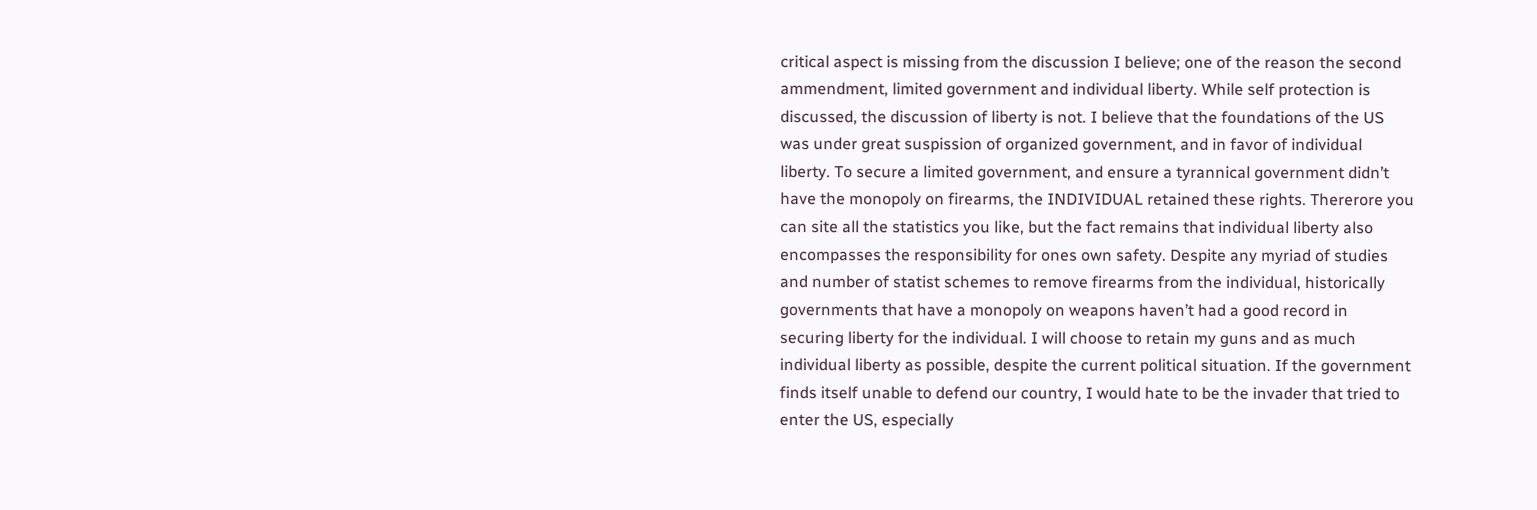critical aspect is missing from the discussion I believe; one of the reason the second ammendment, limited government and individual liberty. While self protection is discussed, the discussion of liberty is not. I believe that the foundations of the US was under great suspission of organized government, and in favor of individual liberty. To secure a limited government, and ensure a tyrannical government didn’t have the monopoly on firearms, the INDIVIDUAL retained these rights. Thererore you can site all the statistics you like, but the fact remains that individual liberty also encompasses the responsibility for ones own safety. Despite any myriad of studies and number of statist schemes to remove firearms from the individual, historically governments that have a monopoly on weapons haven’t had a good record in securing liberty for the individual. I will choose to retain my guns and as much individual liberty as possible, despite the current political situation. If the government finds itself unable to defend our country, I would hate to be the invader that tried to enter the US, especially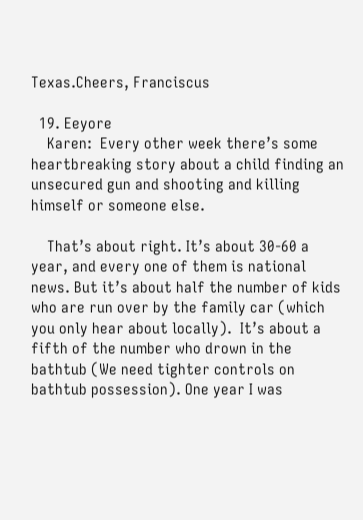Texas.Cheers, Franciscus

  19. Eeyore
    Karen:  Every other week there’s some heartbreaking story about a child finding an unsecured gun and shooting and killing himself or someone else.

    That’s about right. It’s about 30-60 a year, and every one of them is national news. But it’s about half the number of kids who are run over by the family car (which you only hear about locally).  It’s about a fifth of the number who drown in the bathtub (We need tighter controls on bathtub possession). One year I was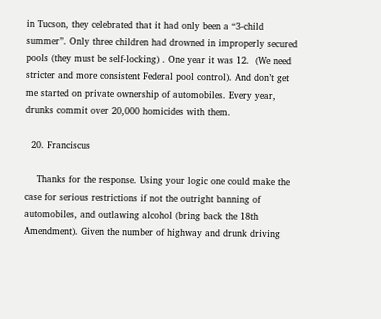in Tucson, they celebrated that it had only been a “3-child summer”. Only three children had drowned in improperly secured pools (they must be self-locking) . One year it was 12.  (We need stricter and more consistent Federal pool control). And don’t get me started on private ownership of automobiles. Every year, drunks commit over 20,000 homicides with them.

  20. Franciscus

    Thanks for the response. Using your logic one could make the case for serious restrictions if not the outright banning of automobiles, and outlawing alcohol (bring back the 18th Amendment). Given the number of highway and drunk driving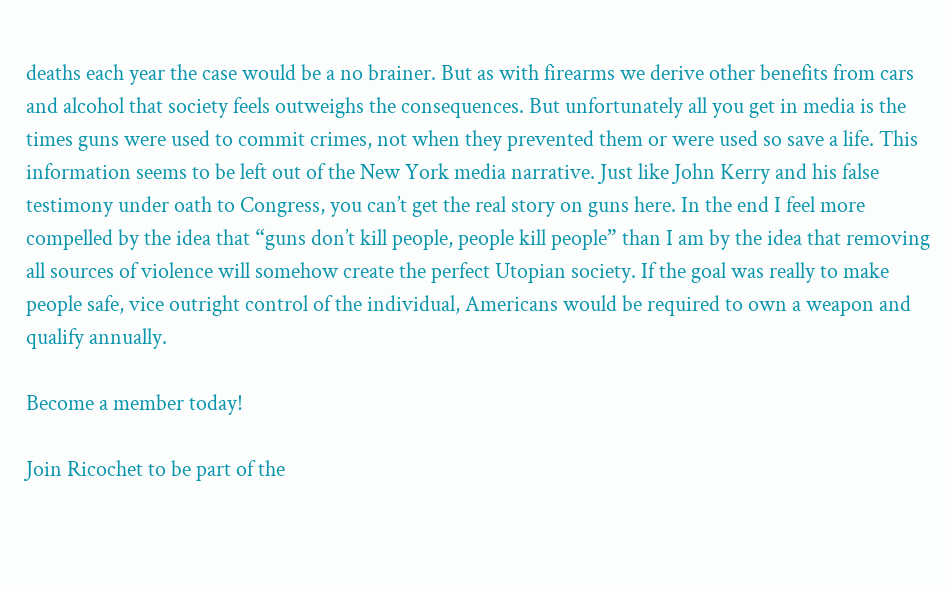deaths each year the case would be a no brainer. But as with firearms we derive other benefits from cars and alcohol that society feels outweighs the consequences. But unfortunately all you get in media is the times guns were used to commit crimes, not when they prevented them or were used so save a life. This information seems to be left out of the New York media narrative. Just like John Kerry and his false testimony under oath to Congress, you can’t get the real story on guns here. In the end I feel more compelled by the idea that “guns don’t kill people, people kill people” than I am by the idea that removing all sources of violence will somehow create the perfect Utopian society. If the goal was really to make people safe, vice outright control of the individual, Americans would be required to own a weapon and qualify annually.

Become a member today!

Join Ricochet to be part of the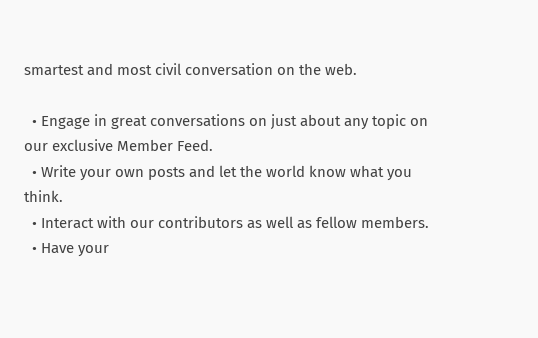smartest and most civil conversation on the web.

  • Engage in great conversations on just about any topic on our exclusive Member Feed.
  • Write your own posts and let the world know what you think.
  • Interact with our contributors as well as fellow members.
  • Have your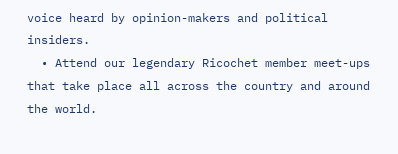voice heard by opinion-makers and political insiders.
  • Attend our legendary Ricochet member meet-ups that take place all across the country and around the world.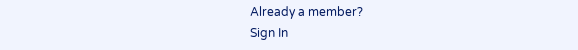Already a member?
Sign In